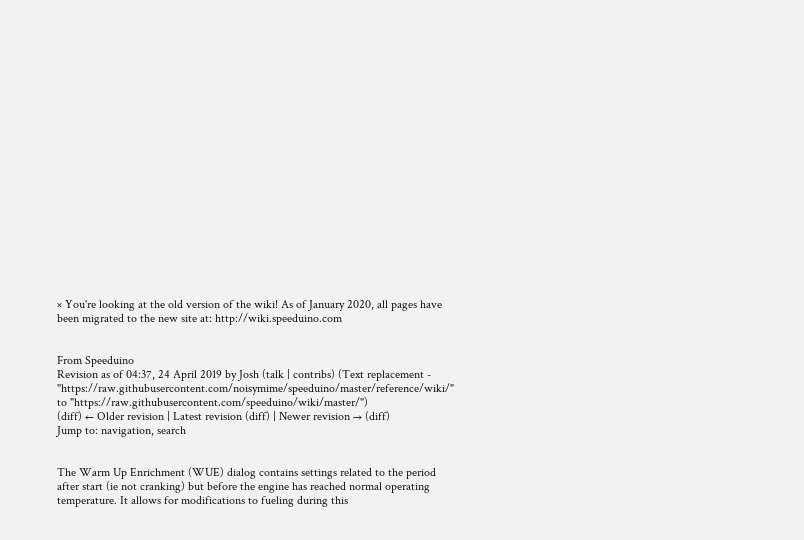× You're looking at the old version of the wiki! As of January 2020, all pages have been migrated to the new site at: http://wiki.speeduino.com


From Speeduino
Revision as of 04:37, 24 April 2019 by Josh (talk | contribs) (Text replacement - "https://raw.githubusercontent.com/noisymime/speeduino/master/reference/wiki/" to "https://raw.githubusercontent.com/speeduino/wiki/master/")
(diff) ← Older revision | Latest revision (diff) | Newer revision → (diff)
Jump to: navigation, search


The Warm Up Enrichment (WUE) dialog contains settings related to the period after start (ie not cranking) but before the engine has reached normal operating temperature. It allows for modifications to fueling during this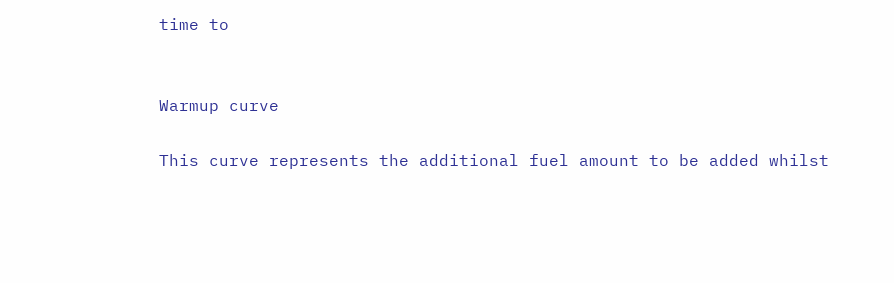time to


Warmup curve

This curve represents the additional fuel amount to be added whilst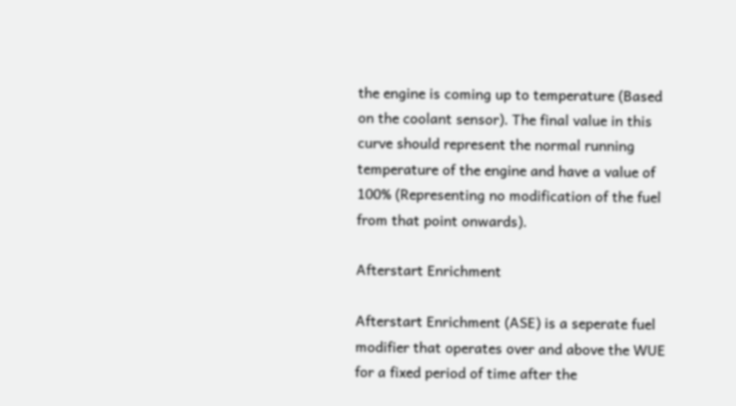the engine is coming up to temperature (Based on the coolant sensor). The final value in this curve should represent the normal running temperature of the engine and have a value of 100% (Representing no modification of the fuel from that point onwards).

Afterstart Enrichment

Afterstart Enrichment (ASE) is a seperate fuel modifier that operates over and above the WUE for a fixed period of time after the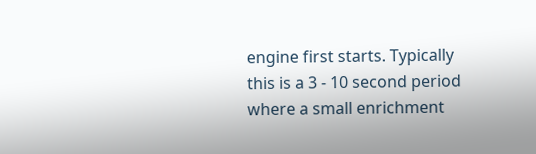engine first starts. Typically this is a 3 - 10 second period where a small enrichment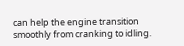can help the engine transition smoothly from cranking to idling.